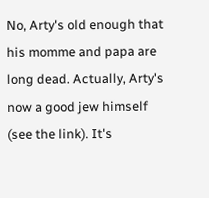No, Arty's old enough that his momme and papa are long dead. Actually, Arty's now a good jew himself (see the link). It's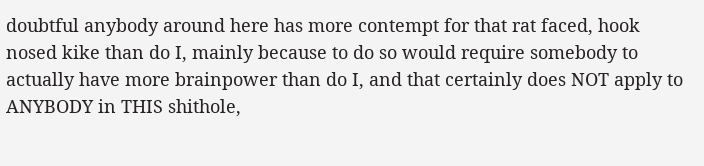doubtful anybody around here has more contempt for that rat faced, hook nosed kike than do I, mainly because to do so would require somebody to actually have more brainpower than do I, and that certainly does NOT apply to ANYBODY in THIS shithole,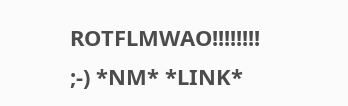ROTFLMWAO!!!!!!!! ;-) *NM* *LINK*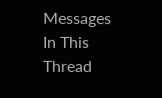Messages In This Thread